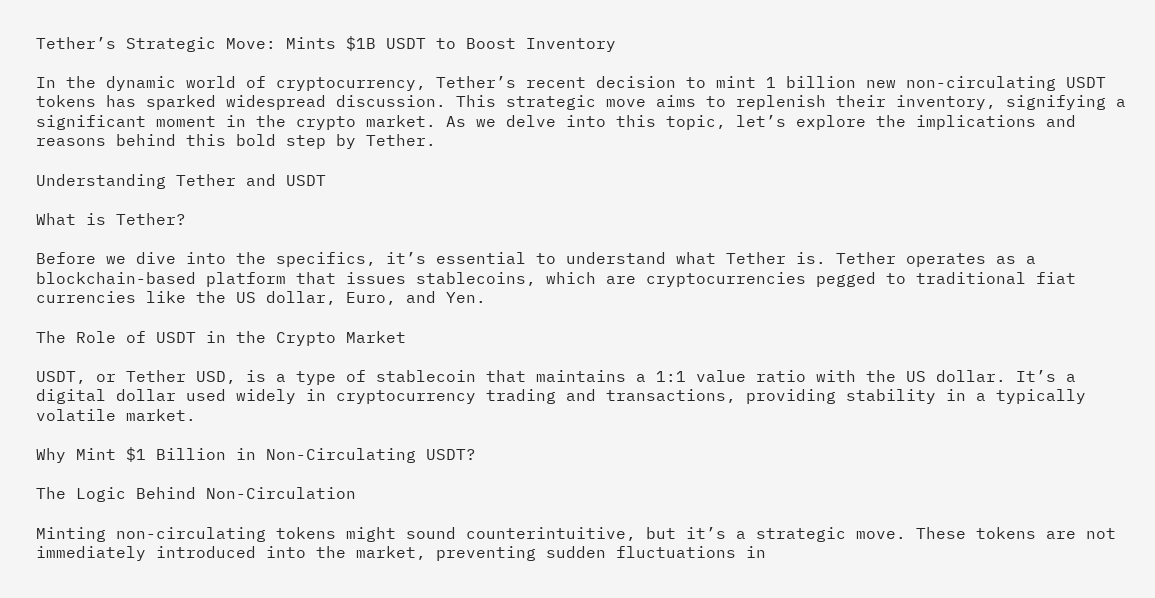Tether’s Strategic Move: Mints $1B USDT to Boost Inventory

In the dynamic world of cryptocurrency, Tether’s recent decision to mint 1 billion new non-circulating USDT tokens has sparked widespread discussion. This strategic move aims to replenish their inventory, signifying a significant moment in the crypto market. As we delve into this topic, let’s explore the implications and reasons behind this bold step by Tether.

Understanding Tether and USDT

What is Tether?

Before we dive into the specifics, it’s essential to understand what Tether is. Tether operates as a blockchain-based platform that issues stablecoins, which are cryptocurrencies pegged to traditional fiat currencies like the US dollar, Euro, and Yen.

The Role of USDT in the Crypto Market

USDT, or Tether USD, is a type of stablecoin that maintains a 1:1 value ratio with the US dollar. It’s a digital dollar used widely in cryptocurrency trading and transactions, providing stability in a typically volatile market.

Why Mint $1 Billion in Non-Circulating USDT?

The Logic Behind Non-Circulation

Minting non-circulating tokens might sound counterintuitive, but it’s a strategic move. These tokens are not immediately introduced into the market, preventing sudden fluctuations in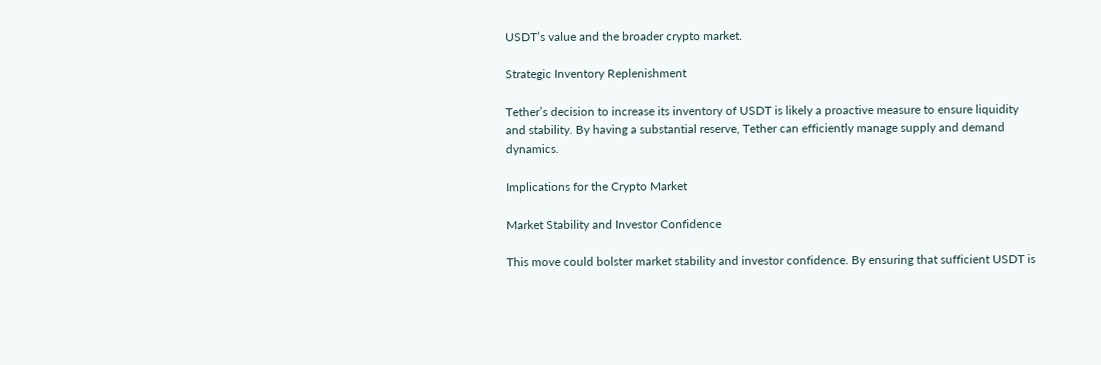USDT’s value and the broader crypto market.

Strategic Inventory Replenishment

Tether’s decision to increase its inventory of USDT is likely a proactive measure to ensure liquidity and stability. By having a substantial reserve, Tether can efficiently manage supply and demand dynamics.

Implications for the Crypto Market

Market Stability and Investor Confidence

This move could bolster market stability and investor confidence. By ensuring that sufficient USDT is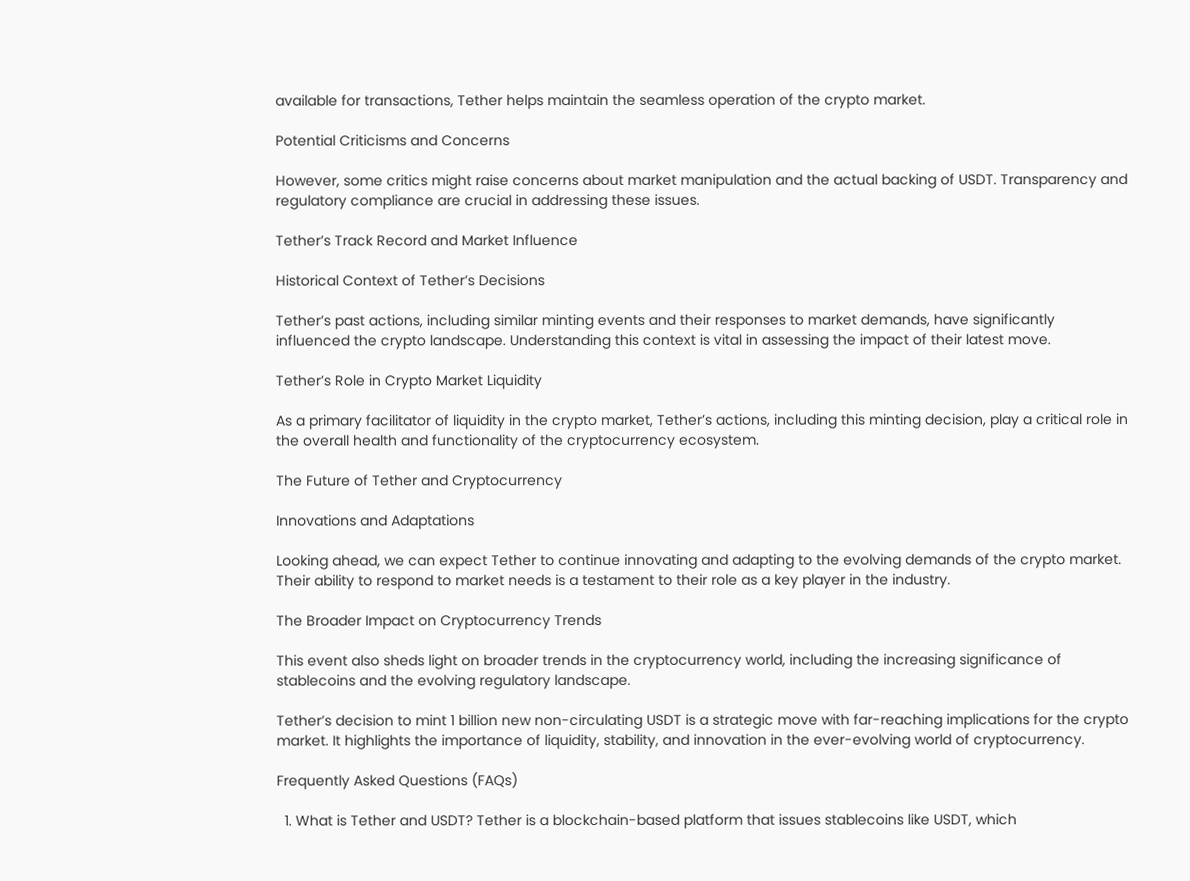available for transactions, Tether helps maintain the seamless operation of the crypto market.

Potential Criticisms and Concerns

However, some critics might raise concerns about market manipulation and the actual backing of USDT. Transparency and regulatory compliance are crucial in addressing these issues.

Tether’s Track Record and Market Influence

Historical Context of Tether’s Decisions

Tether’s past actions, including similar minting events and their responses to market demands, have significantly influenced the crypto landscape. Understanding this context is vital in assessing the impact of their latest move.

Tether’s Role in Crypto Market Liquidity

As a primary facilitator of liquidity in the crypto market, Tether’s actions, including this minting decision, play a critical role in the overall health and functionality of the cryptocurrency ecosystem.

The Future of Tether and Cryptocurrency

Innovations and Adaptations

Looking ahead, we can expect Tether to continue innovating and adapting to the evolving demands of the crypto market. Their ability to respond to market needs is a testament to their role as a key player in the industry.

The Broader Impact on Cryptocurrency Trends

This event also sheds light on broader trends in the cryptocurrency world, including the increasing significance of stablecoins and the evolving regulatory landscape.

Tether’s decision to mint 1 billion new non-circulating USDT is a strategic move with far-reaching implications for the crypto market. It highlights the importance of liquidity, stability, and innovation in the ever-evolving world of cryptocurrency.

Frequently Asked Questions (FAQs)

  1. What is Tether and USDT? Tether is a blockchain-based platform that issues stablecoins like USDT, which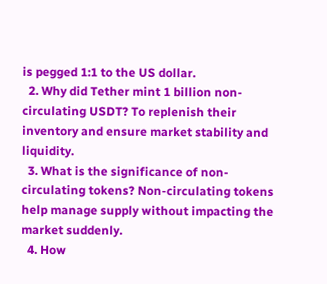is pegged 1:1 to the US dollar.
  2. Why did Tether mint 1 billion non-circulating USDT? To replenish their inventory and ensure market stability and liquidity.
  3. What is the significance of non-circulating tokens? Non-circulating tokens help manage supply without impacting the market suddenly.
  4. How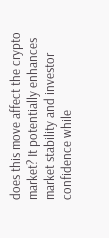does this move affect the crypto market? It potentially enhances market stability and investor confidence while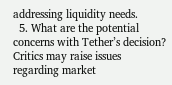addressing liquidity needs.
  5. What are the potential concerns with Tether’s decision? Critics may raise issues regarding market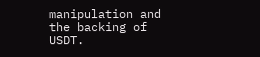manipulation and the backing of USDT.